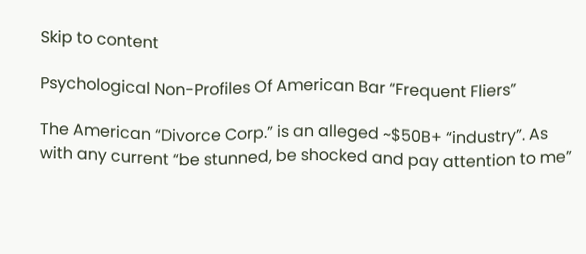Skip to content

Psychological Non-Profiles Of American Bar “Frequent Fliers”

The American “Divorce Corp.” is an alleged ~$50B+ “industry”. As with any current “be stunned, be shocked and pay attention to me”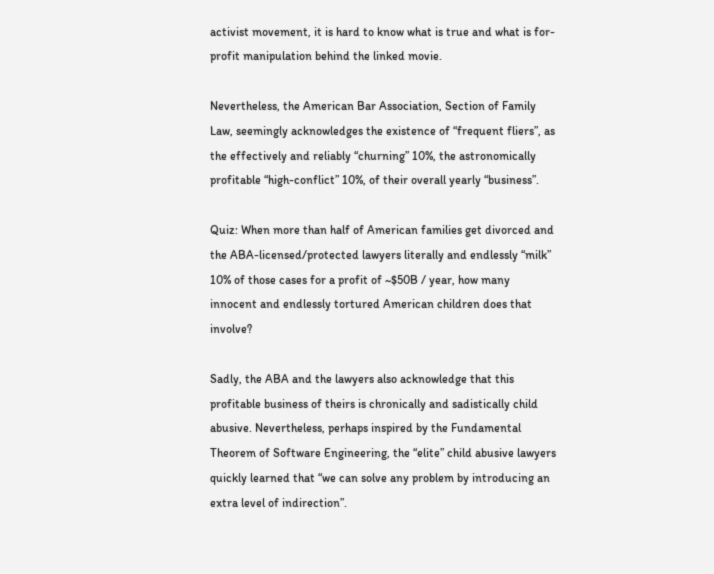activist movement, it is hard to know what is true and what is for-profit manipulation behind the linked movie.

Nevertheless, the American Bar Association, Section of Family Law, seemingly acknowledges the existence of “frequent fliers”, as the effectively and reliably “churning” 10%, the astronomically profitable “high-conflict” 10%, of their overall yearly “business”.

Quiz: When more than half of American families get divorced and the ABA-licensed/protected lawyers literally and endlessly “milk” 10% of those cases for a profit of ~$50B / year, how many innocent and endlessly tortured American children does that involve?

Sadly, the ABA and the lawyers also acknowledge that this profitable business of theirs is chronically and sadistically child abusive. Nevertheless, perhaps inspired by the Fundamental Theorem of Software Engineering, the “elite” child abusive lawyers quickly learned that “we can solve any problem by introducing an extra level of indirection”.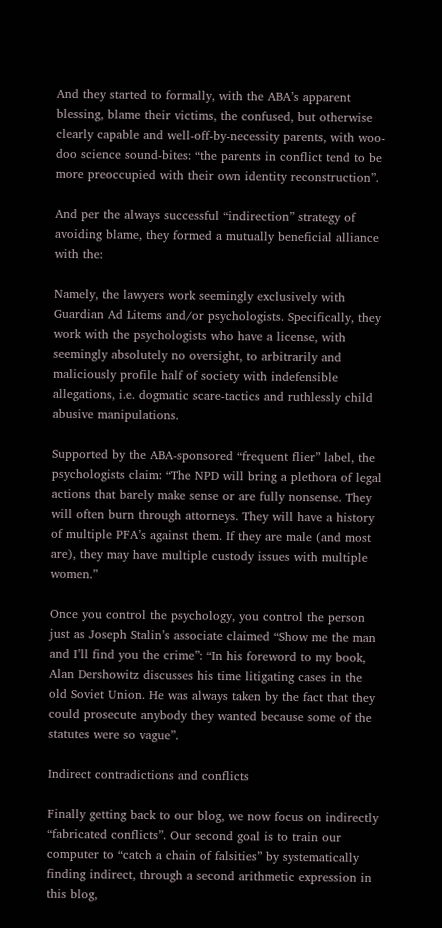And they started to formally, with the ABA’s apparent blessing, blame their victims, the confused, but otherwise clearly capable and well-off-by-necessity parents, with woo-doo science sound-bites: “the parents in conflict tend to be more preoccupied with their own identity reconstruction”.

And per the always successful “indirection” strategy of avoiding blame, they formed a mutually beneficial alliance with the:

Namely, the lawyers work seemingly exclusively with Guardian Ad Litems and/or psychologists. Specifically, they work with the psychologists who have a license, with seemingly absolutely no oversight, to arbitrarily and maliciously profile half of society with indefensible allegations, i.e. dogmatic scare-tactics and ruthlessly child abusive manipulations.

Supported by the ABA-sponsored “frequent flier” label, the psychologists claim: “The NPD will bring a plethora of legal actions that barely make sense or are fully nonsense. They will often burn through attorneys. They will have a history of multiple PFA’s against them. If they are male (and most are), they may have multiple custody issues with multiple women.”

Once you control the psychology, you control the person just as Joseph Stalin’s associate claimed “Show me the man and I’ll find you the crime”: “In his foreword to my book, Alan Dershowitz discusses his time litigating cases in the old Soviet Union. He was always taken by the fact that they could prosecute anybody they wanted because some of the statutes were so vague”.

Indirect contradictions and conflicts

Finally getting back to our blog, we now focus on indirectly “fabricated conflicts”. Our second goal is to train our computer to “catch a chain of falsities” by systematically finding indirect, through a second arithmetic expression in this blog,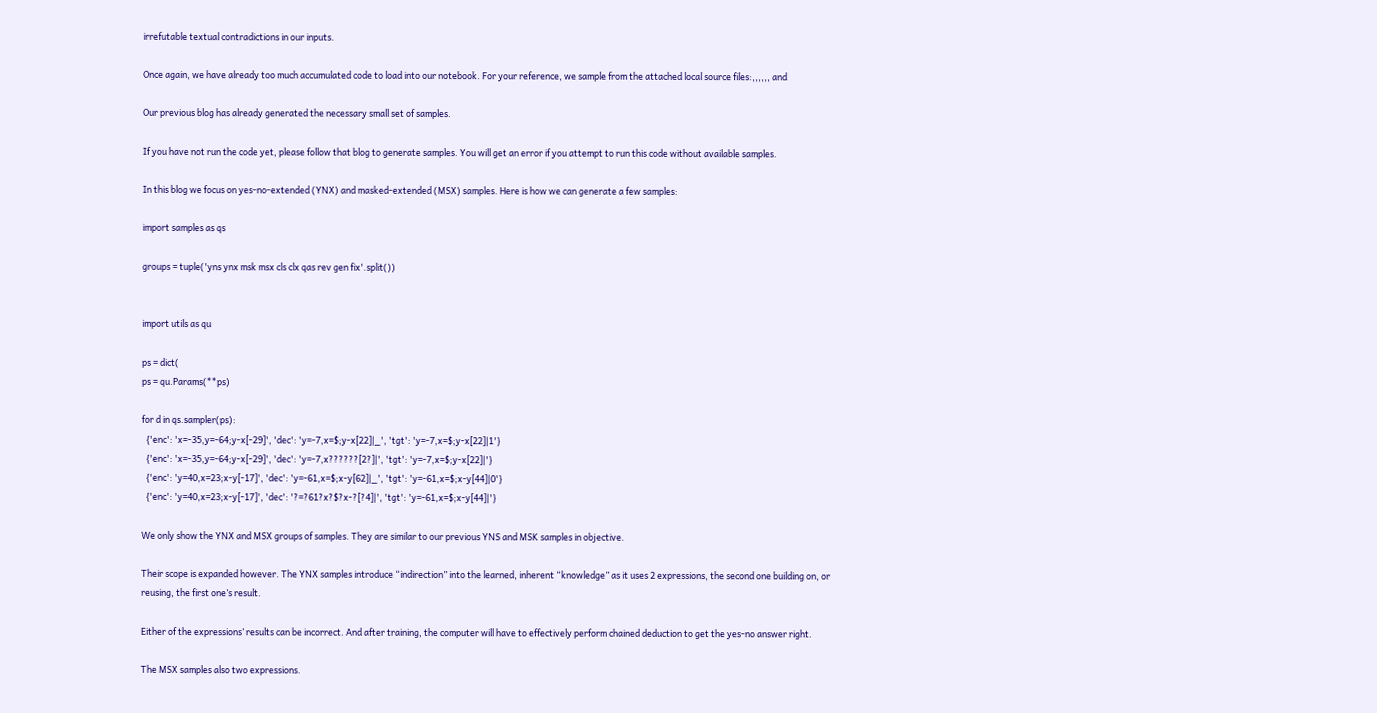irrefutable textual contradictions in our inputs.

Once again, we have already too much accumulated code to load into our notebook. For your reference, we sample from the attached local source files:,,,,,, and

Our previous blog has already generated the necessary small set of samples.

If you have not run the code yet, please follow that blog to generate samples. You will get an error if you attempt to run this code without available samples.

In this blog we focus on yes-no-extended (YNX) and masked-extended (MSX) samples. Here is how we can generate a few samples:

import samples as qs

groups = tuple('yns ynx msk msx cls clx qas rev gen fix'.split())


import utils as qu

ps = dict(
ps = qu.Params(**ps)

for d in qs.sampler(ps):
  {'enc': 'x=-35,y=-64;y-x[-29]', 'dec': 'y=-7,x=$;y-x[22]|_', 'tgt': 'y=-7,x=$;y-x[22]|1'}
  {'enc': 'x=-35,y=-64;y-x[-29]', 'dec': 'y=-7,x??????[2?]|', 'tgt': 'y=-7,x=$;y-x[22]|'}
  {'enc': 'y=40,x=23;x-y[-17]', 'dec': 'y=-61,x=$;x-y[62]|_', 'tgt': 'y=-61,x=$;x-y[44]|0'}
  {'enc': 'y=40,x=23;x-y[-17]', 'dec': '?=?61?x?$?x-?[?4]|', 'tgt': 'y=-61,x=$;x-y[44]|'}

We only show the YNX and MSX groups of samples. They are similar to our previous YNS and MSK samples in objective.

Their scope is expanded however. The YNX samples introduce “indirection” into the learned, inherent “knowledge” as it uses 2 expressions, the second one building on, or reusing, the first one’s result.

Either of the expressions’ results can be incorrect. And after training, the computer will have to effectively perform chained deduction to get the yes-no answer right.

The MSX samples also two expressions.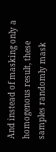And instead of masking only a homogenous result, these samples randomly mask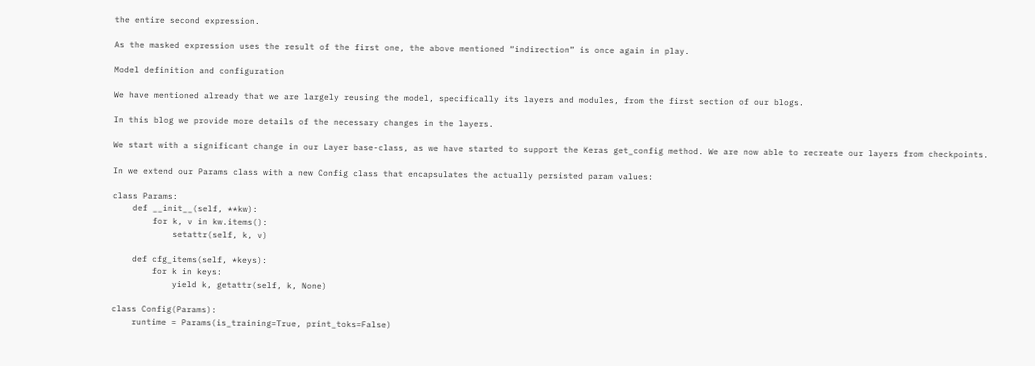the entire second expression.

As the masked expression uses the result of the first one, the above mentioned “indirection” is once again in play.

Model definition and configuration

We have mentioned already that we are largely reusing the model, specifically its layers and modules, from the first section of our blogs.

In this blog we provide more details of the necessary changes in the layers.

We start with a significant change in our Layer base-class, as we have started to support the Keras get_config method. We are now able to recreate our layers from checkpoints.

In we extend our Params class with a new Config class that encapsulates the actually persisted param values:

class Params:
    def __init__(self, **kw):
        for k, v in kw.items():
            setattr(self, k, v)

    def cfg_items(self, *keys):
        for k in keys:
            yield k, getattr(self, k, None)

class Config(Params):
    runtime = Params(is_training=True, print_toks=False)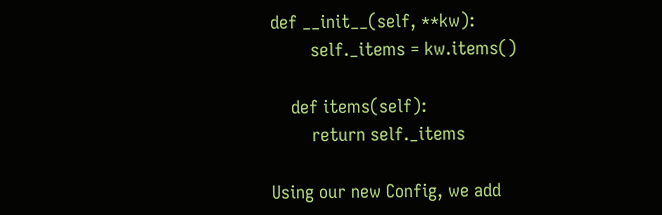def __init__(self, **kw):
        self._items = kw.items()

    def items(self):
        return self._items

Using our new Config, we add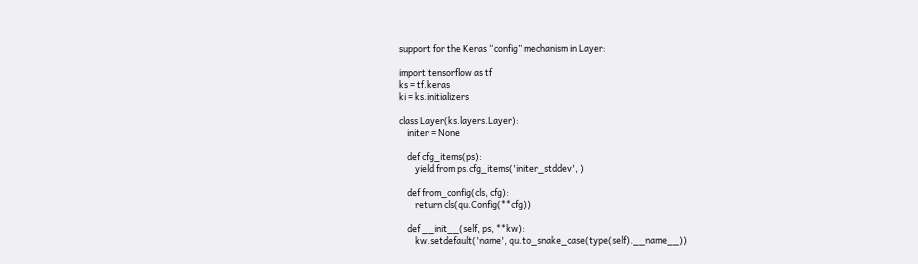support for the Keras “config” mechanism in Layer:

import tensorflow as tf
ks = tf.keras
ki = ks.initializers

class Layer(ks.layers.Layer):
    initer = None

    def cfg_items(ps):
        yield from ps.cfg_items('initer_stddev', )

    def from_config(cls, cfg):
        return cls(qu.Config(**cfg))

    def __init__(self, ps, **kw):
        kw.setdefault('name', qu.to_snake_case(type(self).__name__))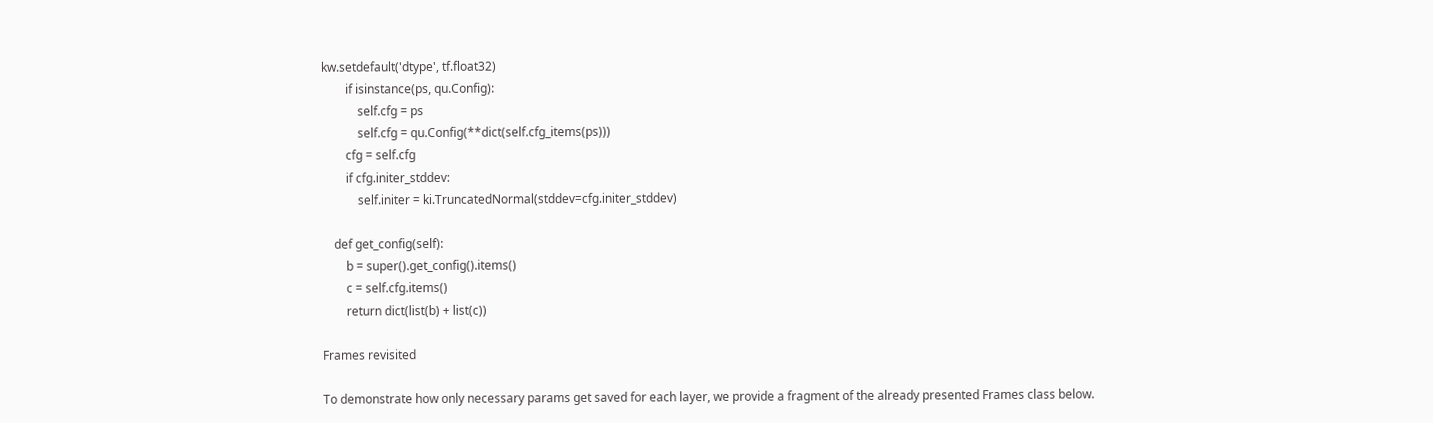kw.setdefault('dtype', tf.float32)
        if isinstance(ps, qu.Config):
            self.cfg = ps
            self.cfg = qu.Config(**dict(self.cfg_items(ps)))
        cfg = self.cfg
        if cfg.initer_stddev:
            self.initer = ki.TruncatedNormal(stddev=cfg.initer_stddev)

    def get_config(self):
        b = super().get_config().items()
        c = self.cfg.items()
        return dict(list(b) + list(c))

Frames revisited

To demonstrate how only necessary params get saved for each layer, we provide a fragment of the already presented Frames class below.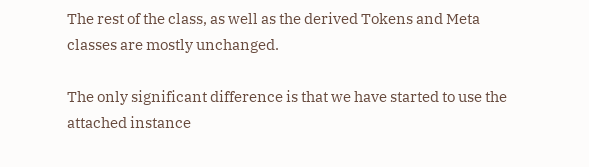The rest of the class, as well as the derived Tokens and Meta classes are mostly unchanged.

The only significant difference is that we have started to use the attached instance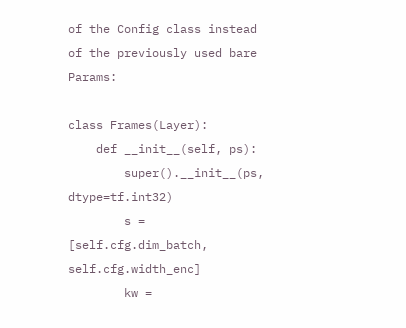of the Config class instead of the previously used bare Params:

class Frames(Layer):
    def __init__(self, ps):
        super().__init__(ps, dtype=tf.int32)
        s = [self.cfg.dim_batch, self.cfg.width_enc]
        kw =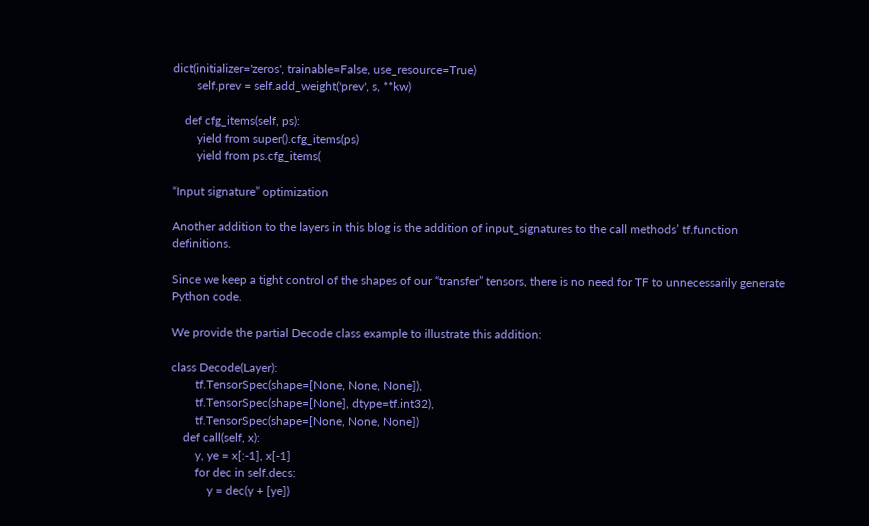dict(initializer='zeros', trainable=False, use_resource=True)
        self.prev = self.add_weight('prev', s, **kw)

    def cfg_items(self, ps):
        yield from super().cfg_items(ps)
        yield from ps.cfg_items(

“Input signature” optimization

Another addition to the layers in this blog is the addition of input_signatures to the call methods’ tf.function definitions.

Since we keep a tight control of the shapes of our “transfer” tensors, there is no need for TF to unnecessarily generate Python code.

We provide the partial Decode class example to illustrate this addition:

class Decode(Layer):
        tf.TensorSpec(shape=[None, None, None]),
        tf.TensorSpec(shape=[None], dtype=tf.int32),
        tf.TensorSpec(shape=[None, None, None])
    def call(self, x):
        y, ye = x[:-1], x[-1]
        for dec in self.decs:
            y = dec(y + [ye])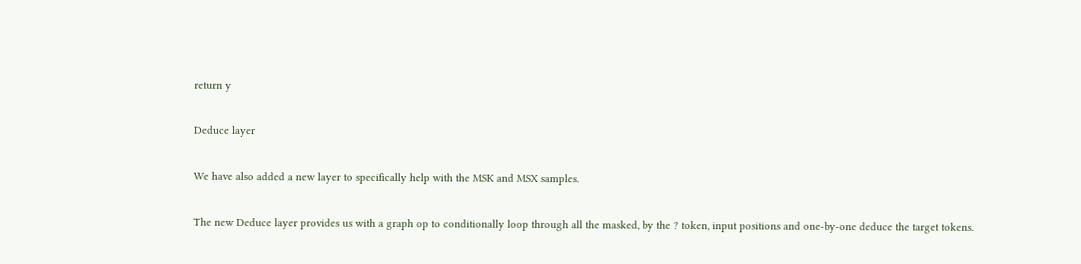return y

Deduce layer

We have also added a new layer to specifically help with the MSK and MSX samples.

The new Deduce layer provides us with a graph op to conditionally loop through all the masked, by the ? token, input positions and one-by-one deduce the target tokens.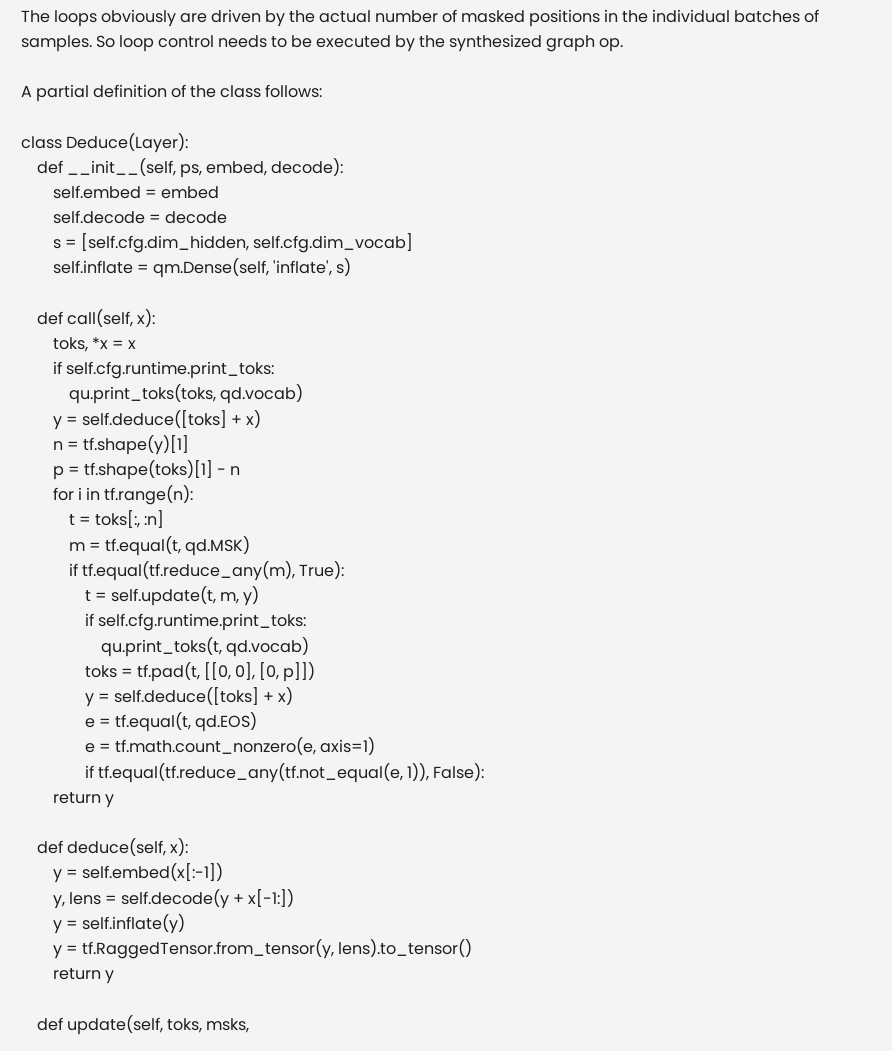The loops obviously are driven by the actual number of masked positions in the individual batches of samples. So loop control needs to be executed by the synthesized graph op.

A partial definition of the class follows:

class Deduce(Layer):
    def __init__(self, ps, embed, decode):
        self.embed = embed
        self.decode = decode
        s = [self.cfg.dim_hidden, self.cfg.dim_vocab]
        self.inflate = qm.Dense(self, 'inflate', s)

    def call(self, x):
        toks, *x = x
        if self.cfg.runtime.print_toks:
            qu.print_toks(toks, qd.vocab)
        y = self.deduce([toks] + x)
        n = tf.shape(y)[1]
        p = tf.shape(toks)[1] - n
        for i in tf.range(n):
            t = toks[:, :n]
            m = tf.equal(t, qd.MSK)
            if tf.equal(tf.reduce_any(m), True):
                t = self.update(t, m, y)
                if self.cfg.runtime.print_toks:
                    qu.print_toks(t, qd.vocab)
                toks = tf.pad(t, [[0, 0], [0, p]])
                y = self.deduce([toks] + x)
                e = tf.equal(t, qd.EOS)
                e = tf.math.count_nonzero(e, axis=1)
                if tf.equal(tf.reduce_any(tf.not_equal(e, 1)), False):
        return y

    def deduce(self, x):
        y = self.embed(x[:-1])
        y, lens = self.decode(y + x[-1:])
        y = self.inflate(y)
        y = tf.RaggedTensor.from_tensor(y, lens).to_tensor()
        return y

    def update(self, toks, msks,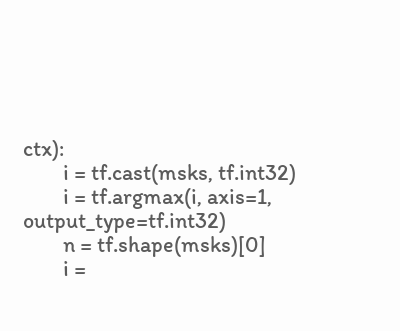ctx):
        i = tf.cast(msks, tf.int32)
        i = tf.argmax(i, axis=1, output_type=tf.int32)
        n = tf.shape(msks)[0]
        i =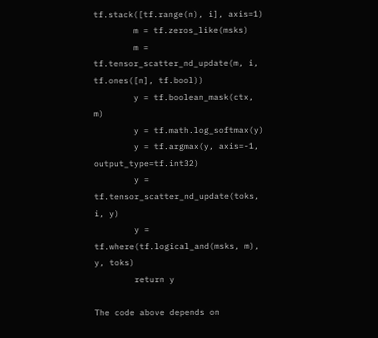tf.stack([tf.range(n), i], axis=1)
        m = tf.zeros_like(msks)
        m = tf.tensor_scatter_nd_update(m, i, tf.ones([n], tf.bool))
        y = tf.boolean_mask(ctx, m)
        y = tf.math.log_softmax(y)
        y = tf.argmax(y, axis=-1, output_type=tf.int32)
        y = tf.tensor_scatter_nd_update(toks, i, y)
        y = tf.where(tf.logical_and(msks, m), y, toks)
        return y

The code above depends on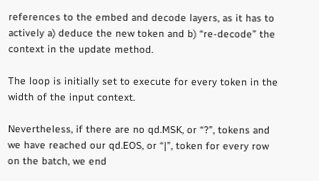references to the embed and decode layers, as it has to actively a) deduce the new token and b) “re-decode” the context in the update method.

The loop is initially set to execute for every token in the width of the input context.

Nevertheless, if there are no qd.MSK, or “?”, tokens and we have reached our qd.EOS, or “|”, token for every row on the batch, we end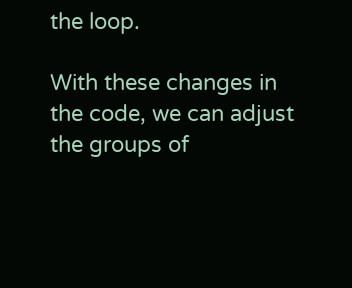the loop.

With these changes in the code, we can adjust the groups of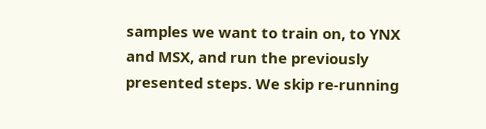samples we want to train on, to YNX and MSX, and run the previously presented steps. We skip re-running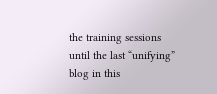the training sessions until the last “unifying” blog in this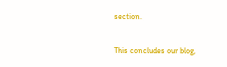section.

This concludes our blog,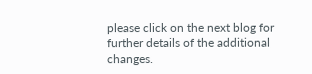please click on the next blog for further details of the additional changes.